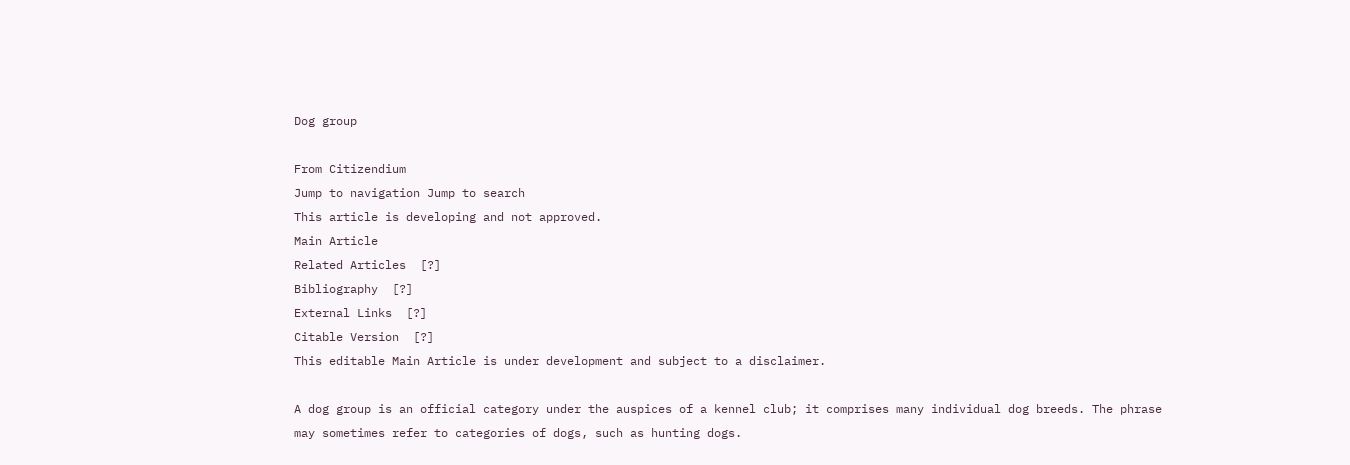Dog group

From Citizendium
Jump to navigation Jump to search
This article is developing and not approved.
Main Article
Related Articles  [?]
Bibliography  [?]
External Links  [?]
Citable Version  [?]
This editable Main Article is under development and subject to a disclaimer.

A dog group is an official category under the auspices of a kennel club; it comprises many individual dog breeds. The phrase may sometimes refer to categories of dogs, such as hunting dogs.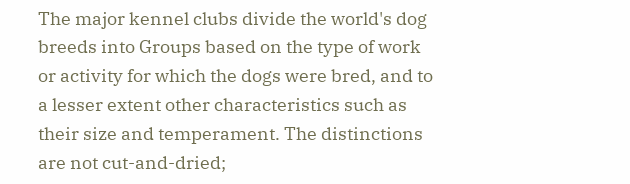The major kennel clubs divide the world's dog breeds into Groups based on the type of work or activity for which the dogs were bred, and to a lesser extent other characteristics such as their size and temperament. The distinctions are not cut-and-dried;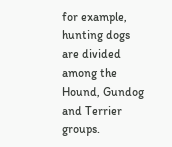for example, hunting dogs are divided among the Hound, Gundog and Terrier groups.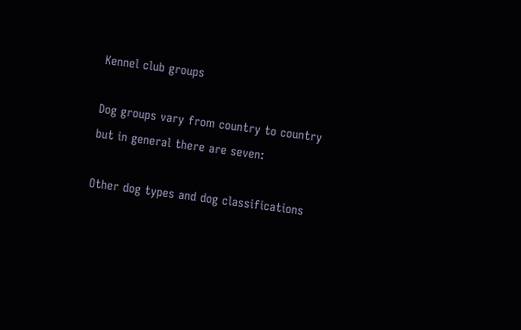Kennel club groups

Dog groups vary from country to country but in general there are seven:

Other dog types and dog classifications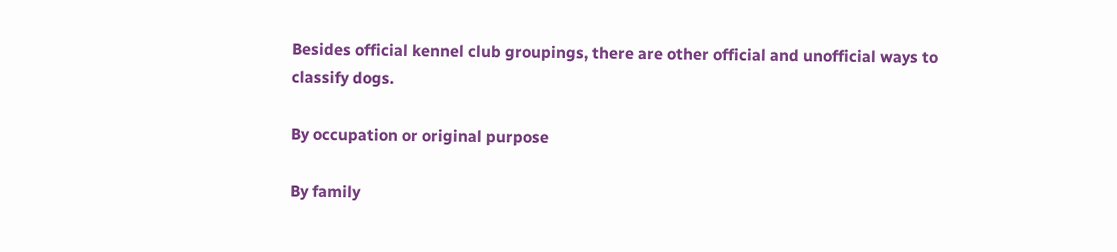Besides official kennel club groupings, there are other official and unofficial ways to classify dogs.

By occupation or original purpose

By family